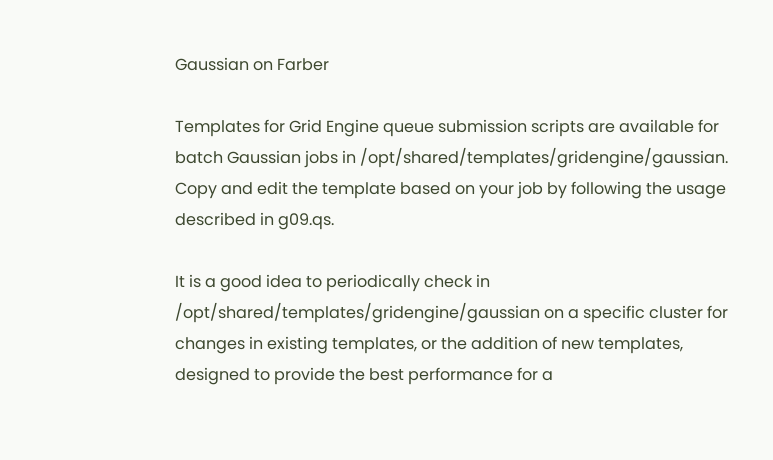Gaussian on Farber

Templates for Grid Engine queue submission scripts are available for batch Gaussian jobs in /opt/shared/templates/gridengine/gaussian. Copy and edit the template based on your job by following the usage described in g09.qs.

It is a good idea to periodically check in /opt/shared/templates/gridengine/gaussian on a specific cluster for changes in existing templates, or the addition of new templates, designed to provide the best performance for a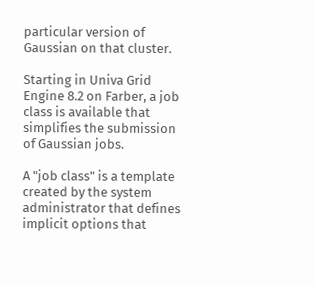particular version of Gaussian on that cluster.

Starting in Univa Grid Engine 8.2 on Farber, a job class is available that simplifies the submission of Gaussian jobs.

A "job class" is a template created by the system administrator that defines implicit options that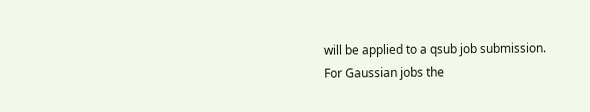will be applied to a qsub job submission. For Gaussian jobs the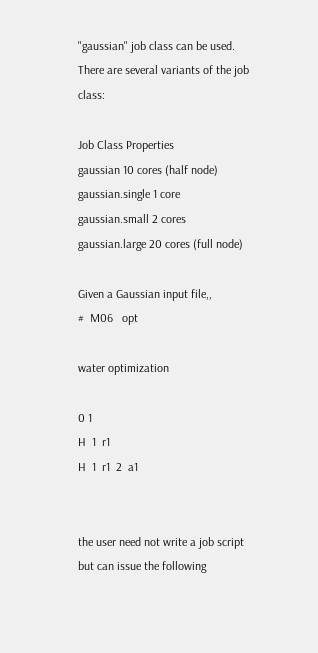"gaussian" job class can be used. There are several variants of the job class:

Job Class Properties
gaussian 10 cores (half node)
gaussian.single 1 core
gaussian.small 2 cores
gaussian.large 20 cores (full node)

Given a Gaussian input file,,
#  M06   opt

water optimization

0 1
H  1  r1
H  1  r1  2  a1


the user need not write a job script but can issue the following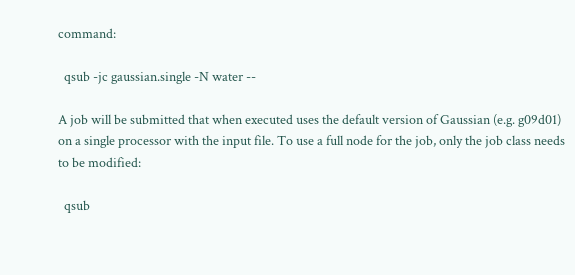command:

  qsub -jc gaussian.single -N water --

A job will be submitted that when executed uses the default version of Gaussian (e.g. g09d01) on a single processor with the input file. To use a full node for the job, only the job class needs to be modified:

  qsub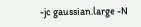-jc gaussian.large -N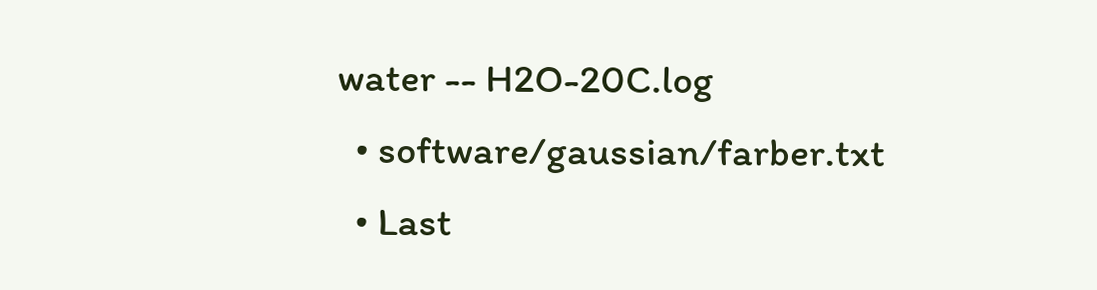water -- H2O-20C.log
  • software/gaussian/farber.txt
  • Last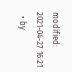modified: 2021-04-27 16:21
  • by